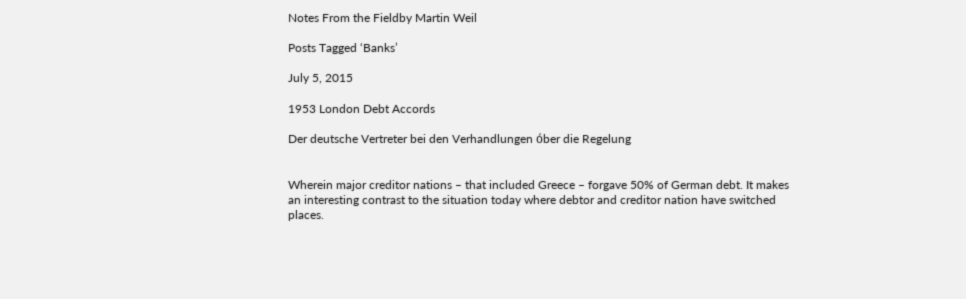Notes From the Fieldby Martin Weil

Posts Tagged ‘Banks’

July 5, 2015

1953 London Debt Accords

Der deutsche Vertreter bei den Verhandlungen όber die Regelung


Wherein major creditor nations – that included Greece – forgave 50% of German debt. It makes an interesting contrast to the situation today where debtor and creditor nation have switched places.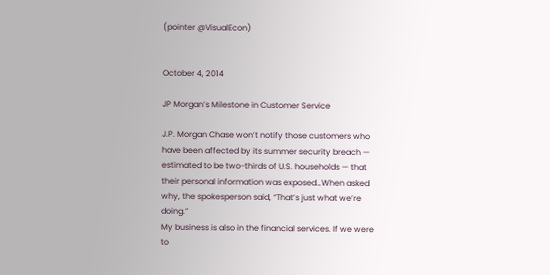(pointer @VisualEcon)


October 4, 2014

JP Morgan’s Milestone in Customer Service

J.P. Morgan Chase won’t notify those customers who have been affected by its summer security breach — estimated to be two-thirds of U.S. households — that their personal information was exposed…When asked why, the spokesperson said, “That’s just what we’re doing.”
My business is also in the financial services. If we were to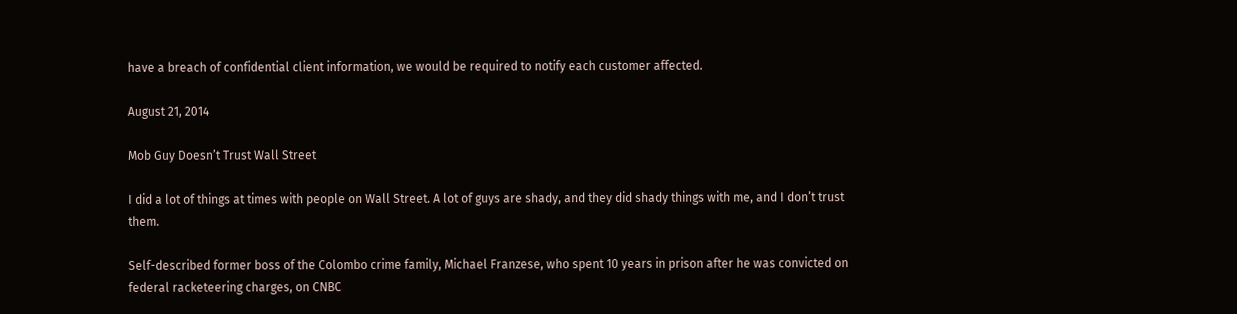have a breach of confidential client information, we would be required to notify each customer affected.

August 21, 2014

Mob Guy Doesn’t Trust Wall Street

I did a lot of things at times with people on Wall Street. A lot of guys are shady, and they did shady things with me, and I don’t trust them.

Self-described former boss of the Colombo crime family, Michael Franzese, who spent 10 years in prison after he was convicted on federal racketeering charges, on CNBC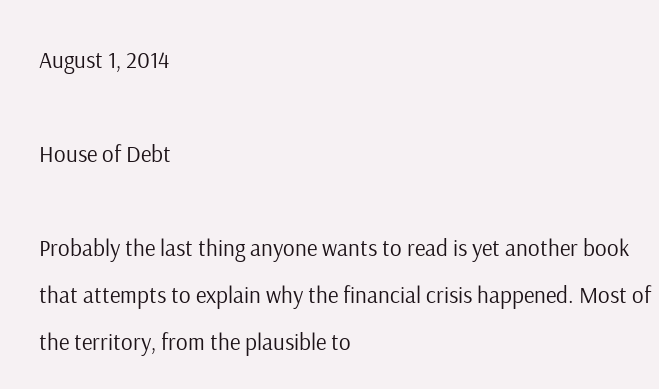August 1, 2014

House of Debt

Probably the last thing anyone wants to read is yet another book that attempts to explain why the financial crisis happened. Most of the territory, from the plausible to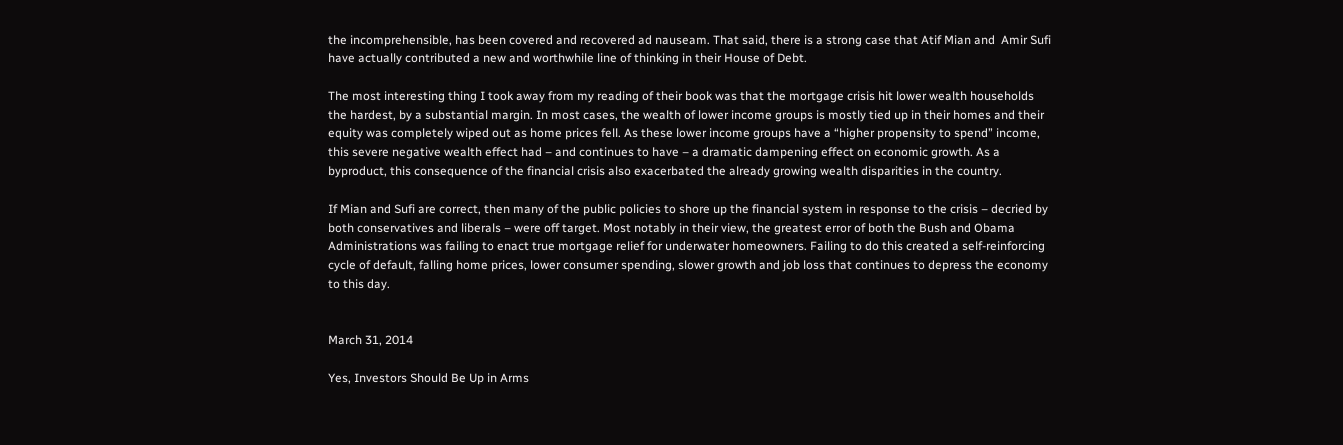the incomprehensible, has been covered and recovered ad nauseam. That said, there is a strong case that Atif Mian and  Amir Sufi have actually contributed a new and worthwhile line of thinking in their House of Debt.

The most interesting thing I took away from my reading of their book was that the mortgage crisis hit lower wealth households the hardest, by a substantial margin. In most cases, the wealth of lower income groups is mostly tied up in their homes and their equity was completely wiped out as home prices fell. As these lower income groups have a “higher propensity to spend” income, this severe negative wealth effect had – and continues to have – a dramatic dampening effect on economic growth. As a byproduct, this consequence of the financial crisis also exacerbated the already growing wealth disparities in the country.

If Mian and Sufi are correct, then many of the public policies to shore up the financial system in response to the crisis – decried by both conservatives and liberals – were off target. Most notably in their view, the greatest error of both the Bush and Obama Administrations was failing to enact true mortgage relief for underwater homeowners. Failing to do this created a self-reinforcing cycle of default, falling home prices, lower consumer spending, slower growth and job loss that continues to depress the economy to this day.


March 31, 2014

Yes, Investors Should Be Up in Arms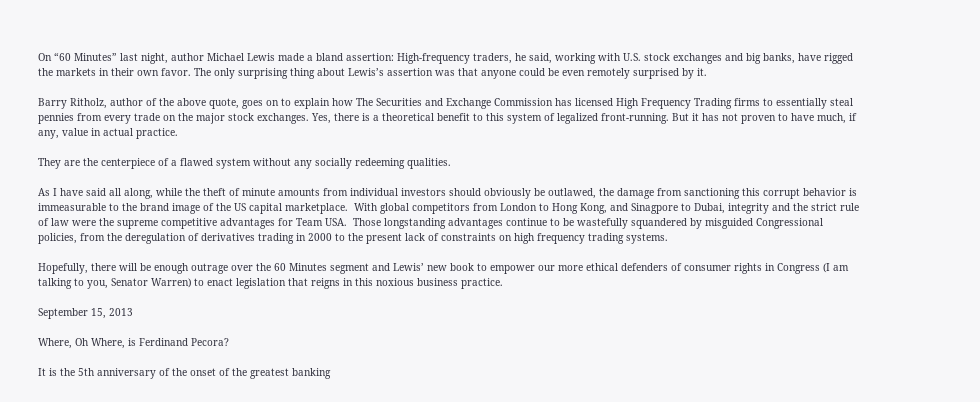On “60 Minutes” last night, author Michael Lewis made a bland assertion: High-frequency traders, he said, working with U.S. stock exchanges and big banks, have rigged the markets in their own favor. The only surprising thing about Lewis’s assertion was that anyone could be even remotely surprised by it.

Barry Ritholz, author of the above quote, goes on to explain how The Securities and Exchange Commission has licensed High Frequency Trading firms to essentially steal pennies from every trade on the major stock exchanges. Yes, there is a theoretical benefit to this system of legalized front-running. But it has not proven to have much, if any, value in actual practice.

They are the centerpiece of a flawed system without any socially redeeming qualities.

As I have said all along, while the theft of minute amounts from individual investors should obviously be outlawed, the damage from sanctioning this corrupt behavior is immeasurable to the brand image of the US capital marketplace.  With global competitors from London to Hong Kong, and Sinagpore to Dubai, integrity and the strict rule of law were the supreme competitive advantages for Team USA.  Those longstanding advantages continue to be wastefully squandered by misguided Congressional policies, from the deregulation of derivatives trading in 2000 to the present lack of constraints on high frequency trading systems.

Hopefully, there will be enough outrage over the 60 Minutes segment and Lewis’ new book to empower our more ethical defenders of consumer rights in Congress (I am talking to you, Senator Warren) to enact legislation that reigns in this noxious business practice.

September 15, 2013

Where, Oh Where, is Ferdinand Pecora?

It is the 5th anniversary of the onset of the greatest banking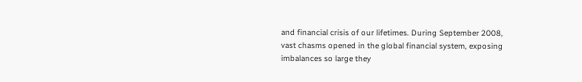and financial crisis of our lifetimes. During September 2008, vast chasms opened in the global financial system, exposing imbalances so large they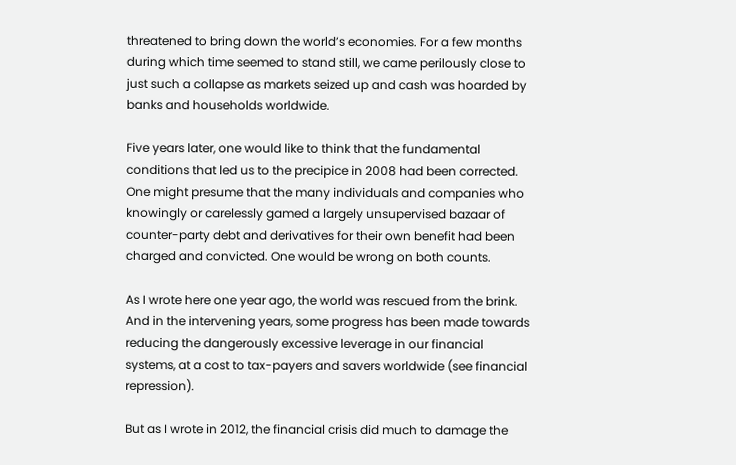threatened to bring down the world’s economies. For a few months during which time seemed to stand still, we came perilously close to just such a collapse as markets seized up and cash was hoarded by banks and households worldwide.

Five years later, one would like to think that the fundamental conditions that led us to the precipice in 2008 had been corrected. One might presume that the many individuals and companies who knowingly or carelessly gamed a largely unsupervised bazaar of counter-party debt and derivatives for their own benefit had been charged and convicted. One would be wrong on both counts.

As I wrote here one year ago, the world was rescued from the brink. And in the intervening years, some progress has been made towards reducing the dangerously excessive leverage in our financial systems, at a cost to tax-payers and savers worldwide (see financial repression).

But as I wrote in 2012, the financial crisis did much to damage the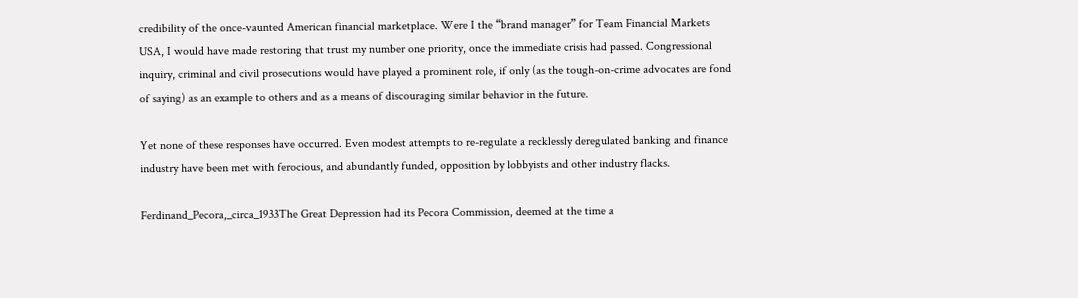credibility of the once-vaunted American financial marketplace. Were I the “brand manager” for Team Financial Markets USA, I would have made restoring that trust my number one priority, once the immediate crisis had passed. Congressional inquiry, criminal and civil prosecutions would have played a prominent role, if only (as the tough-on-crime advocates are fond of saying) as an example to others and as a means of discouraging similar behavior in the future.

Yet none of these responses have occurred. Even modest attempts to re-regulate a recklessly deregulated banking and finance industry have been met with ferocious, and abundantly funded, opposition by lobbyists and other industry flacks.

Ferdinand_Pecora,_circa_1933The Great Depression had its Pecora Commission, deemed at the time a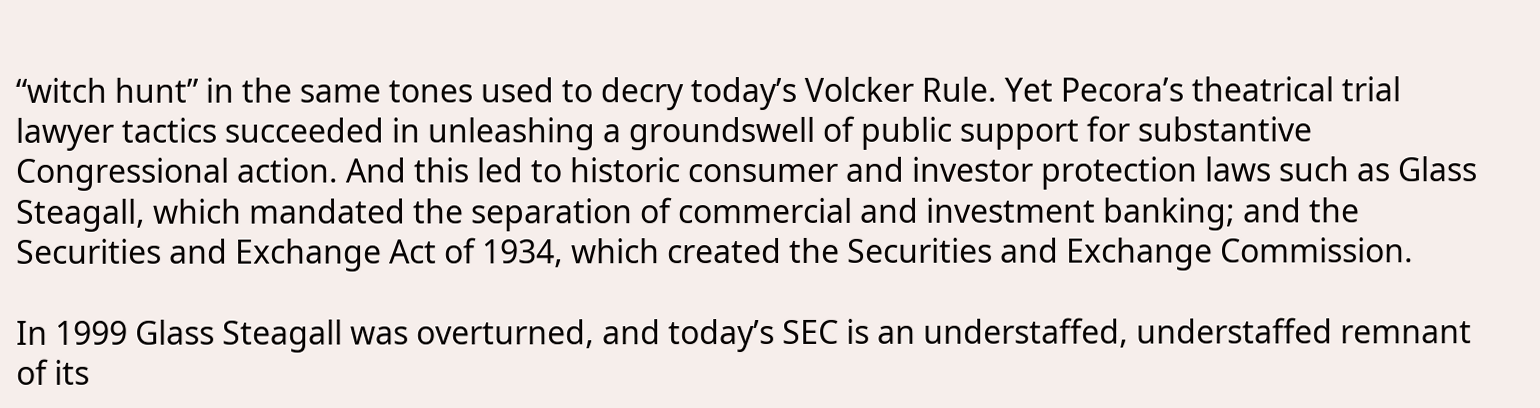“witch hunt” in the same tones used to decry today’s Volcker Rule. Yet Pecora’s theatrical trial lawyer tactics succeeded in unleashing a groundswell of public support for substantive Congressional action. And this led to historic consumer and investor protection laws such as Glass Steagall, which mandated the separation of commercial and investment banking; and the Securities and Exchange Act of 1934, which created the Securities and Exchange Commission.

In 1999 Glass Steagall was overturned, and today’s SEC is an understaffed, understaffed remnant of its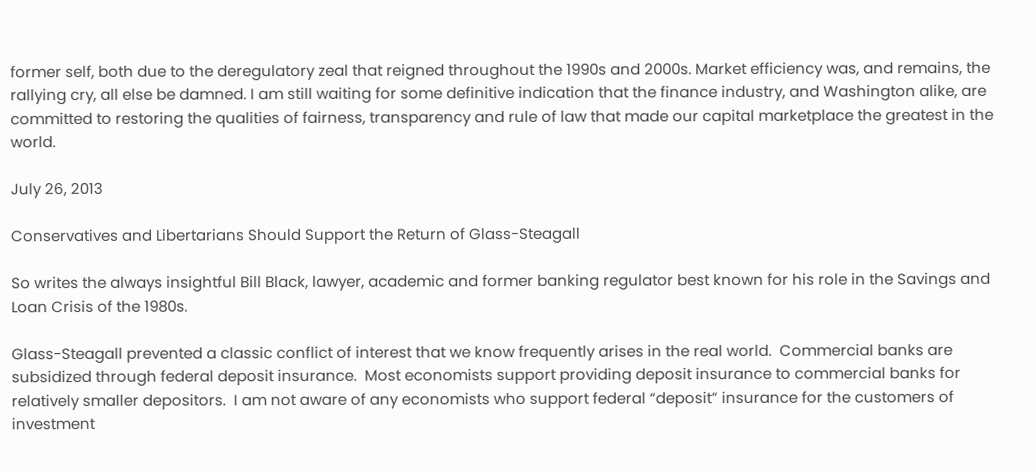former self, both due to the deregulatory zeal that reigned throughout the 1990s and 2000s. Market efficiency was, and remains, the rallying cry, all else be damned. I am still waiting for some definitive indication that the finance industry, and Washington alike, are committed to restoring the qualities of fairness, transparency and rule of law that made our capital marketplace the greatest in the world.

July 26, 2013

Conservatives and Libertarians Should Support the Return of Glass-Steagall

So writes the always insightful Bill Black, lawyer, academic and former banking regulator best known for his role in the Savings and Loan Crisis of the 1980s.

Glass-Steagall prevented a classic conflict of interest that we know frequently arises in the real world.  Commercial banks are subsidized through federal deposit insurance.  Most economists support providing deposit insurance to commercial banks for relatively smaller depositors.  I am not aware of any economists who support federal “deposit” insurance for the customers of investment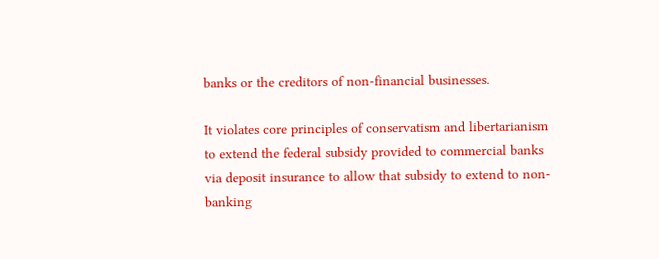banks or the creditors of non-financial businesses.

It violates core principles of conservatism and libertarianism to extend the federal subsidy provided to commercial banks via deposit insurance to allow that subsidy to extend to non-banking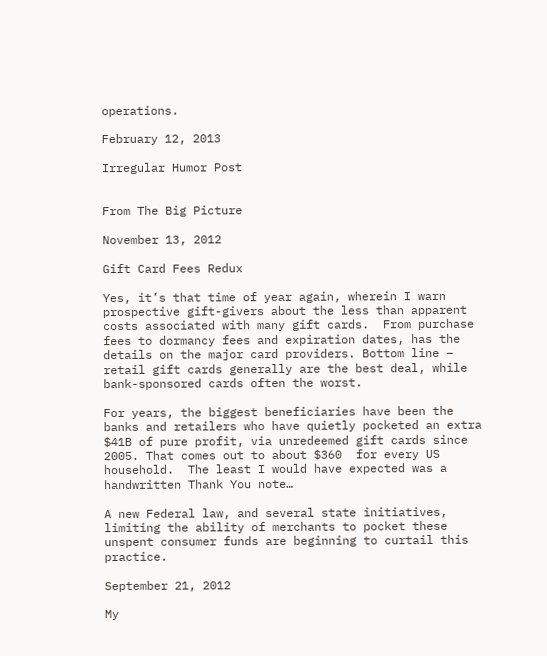operations.

February 12, 2013

Irregular Humor Post


From The Big Picture

November 13, 2012

Gift Card Fees Redux

Yes, it’s that time of year again, wherein I warn prospective gift-givers about the less than apparent costs associated with many gift cards.  From purchase fees to dormancy fees and expiration dates, has the details on the major card providers. Bottom line – retail gift cards generally are the best deal, while bank-sponsored cards often the worst.

For years, the biggest beneficiaries have been the banks and retailers who have quietly pocketed an extra $41B of pure profit, via unredeemed gift cards since 2005. That comes out to about $360  for every US household.  The least I would have expected was a handwritten Thank You note…

A new Federal law, and several state initiatives, limiting the ability of merchants to pocket these unspent consumer funds are beginning to curtail this practice.

September 21, 2012

My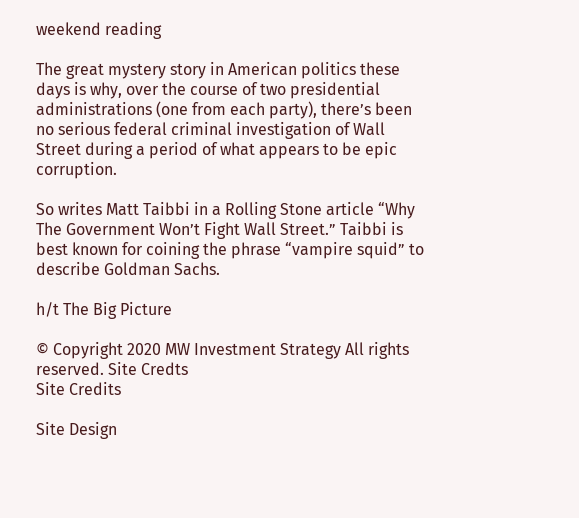weekend reading

The great mystery story in American politics these days is why, over the course of two presidential administrations (one from each party), there’s been no serious federal criminal investigation of Wall Street during a period of what appears to be epic corruption.

So writes Matt Taibbi in a Rolling Stone article “Why The Government Won’t Fight Wall Street.” Taibbi is best known for coining the phrase “vampire squid” to describe Goldman Sachs.

h/t The Big Picture

© Copyright 2020 MW Investment Strategy All rights reserved. Site Credts
Site Credits

Site Design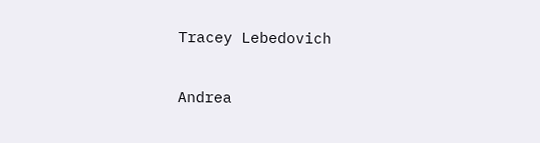Tracey Lebedovich

Andrea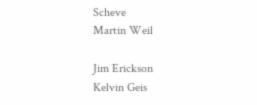Scheve
Martin Weil

Jim Erickson
Kelvin Geis